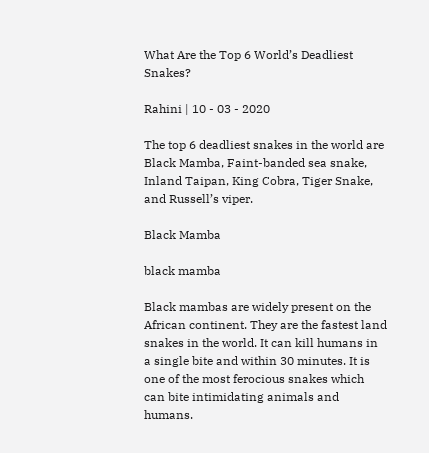What Are the Top 6 World’s Deadliest Snakes?

Rahini | 10 - 03 - 2020

The top 6 deadliest snakes in the world are Black Mamba, Faint-banded sea snake, Inland Taipan, King Cobra, Tiger Snake, and Russell’s viper.

Black Mamba

black mamba

Black mambas are widely present on the African continent. They are the fastest land snakes in the world. It can kill humans in a single bite and within 30 minutes. It is one of the most ferocious snakes which can bite intimidating animals and humans.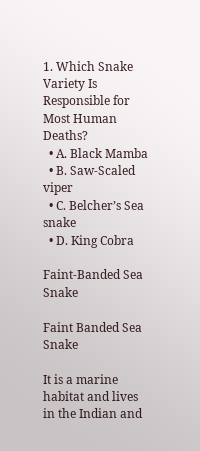1. Which Snake Variety Is Responsible for Most Human Deaths?
  • A. Black Mamba
  • B. Saw-Scaled viper
  • C. Belcher’s Sea snake
  • D. King Cobra

Faint-Banded Sea Snake

Faint Banded Sea Snake

It is a marine habitat and lives in the Indian and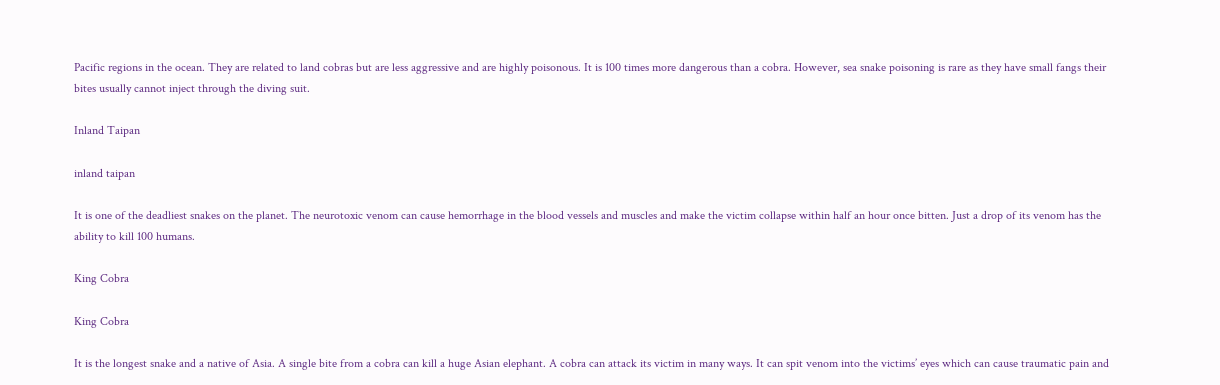Pacific regions in the ocean. They are related to land cobras but are less aggressive and are highly poisonous. It is 100 times more dangerous than a cobra. However, sea snake poisoning is rare as they have small fangs their bites usually cannot inject through the diving suit.

Inland Taipan

inland taipan

It is one of the deadliest snakes on the planet. The neurotoxic venom can cause hemorrhage in the blood vessels and muscles and make the victim collapse within half an hour once bitten. Just a drop of its venom has the ability to kill 100 humans.

King Cobra

King Cobra

It is the longest snake and a native of Asia. A single bite from a cobra can kill a huge Asian elephant. A cobra can attack its victim in many ways. It can spit venom into the victims’ eyes which can cause traumatic pain and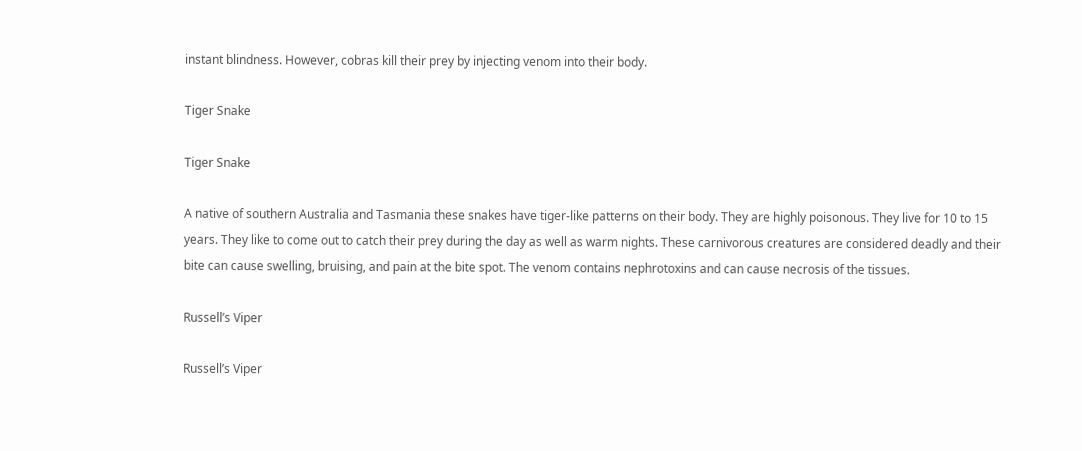instant blindness. However, cobras kill their prey by injecting venom into their body.

Tiger Snake

Tiger Snake

A native of southern Australia and Tasmania these snakes have tiger-like patterns on their body. They are highly poisonous. They live for 10 to 15 years. They like to come out to catch their prey during the day as well as warm nights. These carnivorous creatures are considered deadly and their bite can cause swelling, bruising, and pain at the bite spot. The venom contains nephrotoxins and can cause necrosis of the tissues.

Russell’s Viper

Russell’s Viper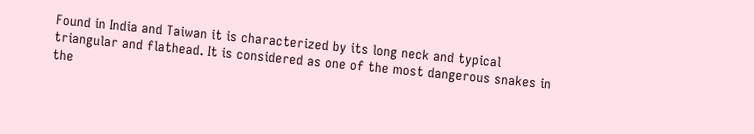Found in India and Taiwan it is characterized by its long neck and typical triangular and flathead. It is considered as one of the most dangerous snakes in the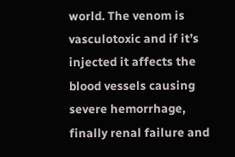world. The venom is vasculotoxic and if it’s injected it affects the blood vessels causing severe hemorrhage, finally renal failure and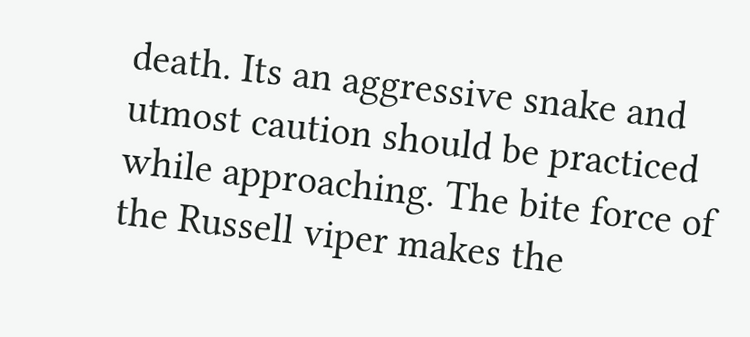death. Its an aggressive snake and utmost caution should be practiced while approaching. The bite force of the Russell viper makes the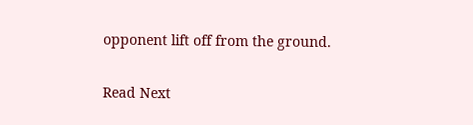opponent lift off from the ground.

Read Next